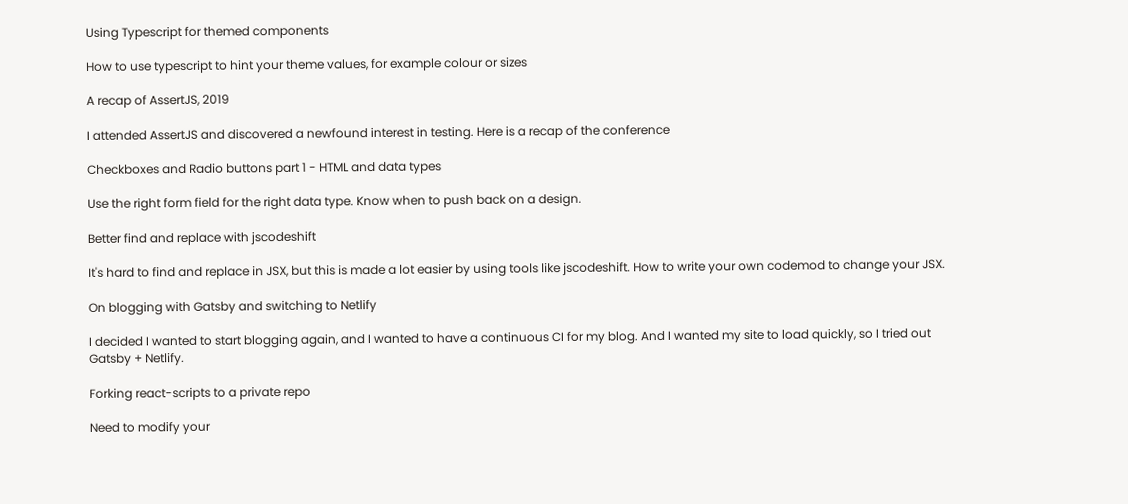Using Typescript for themed components

How to use typescript to hint your theme values, for example colour or sizes

A recap of AssertJS, 2019

I attended AssertJS and discovered a newfound interest in testing. Here is a recap of the conference

Checkboxes and Radio buttons part 1 - HTML and data types

Use the right form field for the right data type. Know when to push back on a design.

Better find and replace with jscodeshift

It's hard to find and replace in JSX, but this is made a lot easier by using tools like jscodeshift. How to write your own codemod to change your JSX.

On blogging with Gatsby and switching to Netlify

I decided I wanted to start blogging again, and I wanted to have a continuous CI for my blog. And I wanted my site to load quickly, so I tried out Gatsby + Netlify.

Forking react-scripts to a private repo

Need to modify your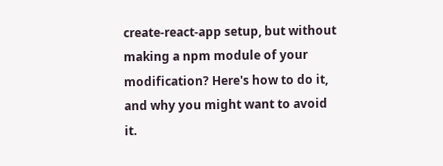create-react-app setup, but without making a npm module of your modification? Here's how to do it, and why you might want to avoid it.